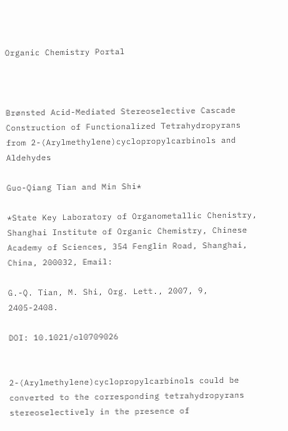Organic Chemistry Portal



Brønsted Acid-Mediated Stereoselective Cascade Construction of Functionalized Tetrahydropyrans from 2-(Arylmethylene)cyclopropylcarbinols and Aldehydes

Guo-Qiang Tian and Min Shi*

*State Key Laboratory of Organometallic Chenistry, Shanghai Institute of Organic Chemistry, Chinese Academy of Sciences, 354 Fenglin Road, Shanghai, China, 200032, Email:

G.-Q. Tian, M. Shi, Org. Lett., 2007, 9, 2405-2408.

DOI: 10.1021/ol0709026


2-(Arylmethylene)cyclopropylcarbinols could be converted to the corresponding tetrahydropyrans stereoselectively in the presence of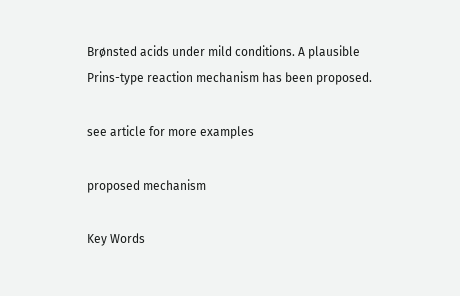Brønsted acids under mild conditions. A plausible Prins-type reaction mechanism has been proposed.

see article for more examples

proposed mechanism

Key Words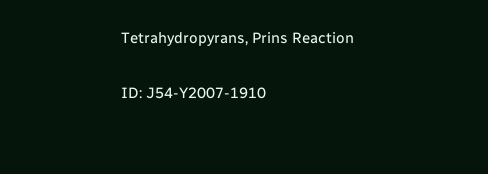Tetrahydropyrans, Prins Reaction

ID: J54-Y2007-1910